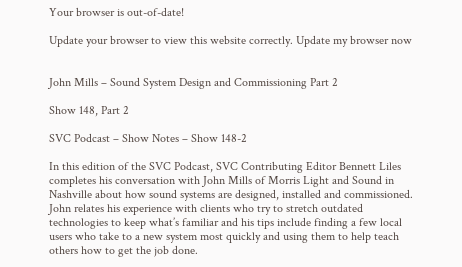Your browser is out-of-date!

Update your browser to view this website correctly. Update my browser now


John Mills – Sound System Design and Commissioning Part 2

Show 148, Part 2

SVC Podcast – Show Notes – Show 148-2

In this edition of the SVC Podcast, SVC Contributing Editor Bennett Liles completes his conversation with John Mills of Morris Light and Sound in Nashville about how sound systems are designed, installed and commissioned. John relates his experience with clients who try to stretch outdated technologies to keep what’s familiar and his tips include finding a few local users who take to a new system most quickly and using them to help teach others how to get the job done.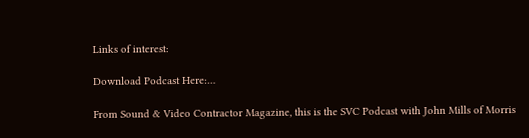Links of interest:

Download Podcast Here:…

From Sound & Video Contractor Magazine, this is the SVC Podcast with John Mills of Morris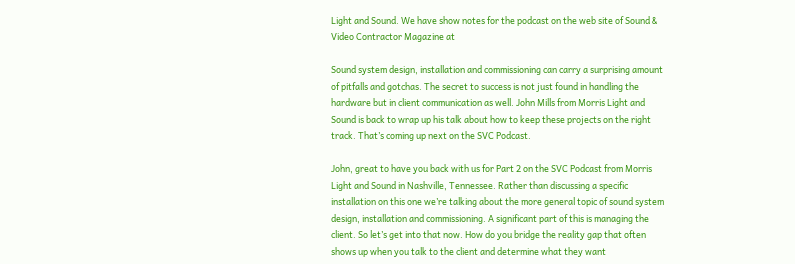Light and Sound. We have show notes for the podcast on the web site of Sound & Video Contractor Magazine at

Sound system design, installation and commissioning can carry a surprising amount of pitfalls and gotchas. The secret to success is not just found in handling the hardware but in client communication as well. John Mills from Morris Light and Sound is back to wrap up his talk about how to keep these projects on the right track. That’s coming up next on the SVC Podcast.

John, great to have you back with us for Part 2 on the SVC Podcast from Morris Light and Sound in Nashville, Tennessee. Rather than discussing a specific installation on this one we’re talking about the more general topic of sound system design, installation and commissioning. A significant part of this is managing the client. So let’s get into that now. How do you bridge the reality gap that often shows up when you talk to the client and determine what they want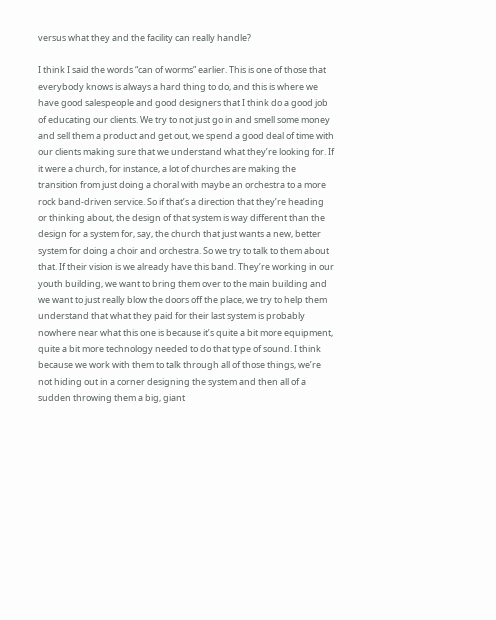versus what they and the facility can really handle?

I think I said the words “can of worms” earlier. This is one of those that everybody knows is always a hard thing to do, and this is where we have good salespeople and good designers that I think do a good job of educating our clients. We try to not just go in and smell some money and sell them a product and get out, we spend a good deal of time with our clients making sure that we understand what they’re looking for. If it were a church, for instance, a lot of churches are making the transition from just doing a choral with maybe an orchestra to a more rock band-driven service. So if that’s a direction that they’re heading or thinking about, the design of that system is way different than the design for a system for, say, the church that just wants a new, better system for doing a choir and orchestra. So we try to talk to them about that. If their vision is we already have this band. They’re working in our youth building, we want to bring them over to the main building and we want to just really blow the doors off the place, we try to help them understand that what they paid for their last system is probably nowhere near what this one is because it’s quite a bit more equipment, quite a bit more technology needed to do that type of sound. I think because we work with them to talk through all of those things, we’re not hiding out in a corner designing the system and then all of a sudden throwing them a big, giant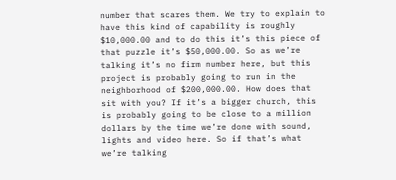number that scares them. We try to explain to have this kind of capability is roughly $10,000.00 and to do this it’s this piece of that puzzle it’s $50,000.00. So as we’re talking it’s no firm number here, but this project is probably going to run in the neighborhood of $200,000.00. How does that sit with you? If it’s a bigger church, this is probably going to be close to a million dollars by the time we’re done with sound, lights and video here. So if that’s what we’re talking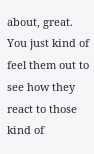about, great. You just kind of feel them out to see how they react to those kind of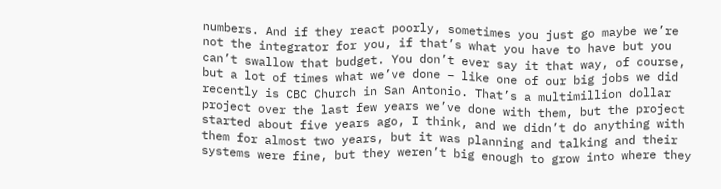numbers. And if they react poorly, sometimes you just go maybe we’re not the integrator for you, if that’s what you have to have but you can’t swallow that budget. You don’t ever say it that way, of course, but a lot of times what we’ve done – like one of our big jobs we did recently is CBC Church in San Antonio. That’s a multimillion dollar project over the last few years we’ve done with them, but the project started about five years ago, I think, and we didn’t do anything with them for almost two years, but it was planning and talking and their systems were fine, but they weren’t big enough to grow into where they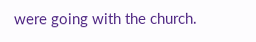were going with the church.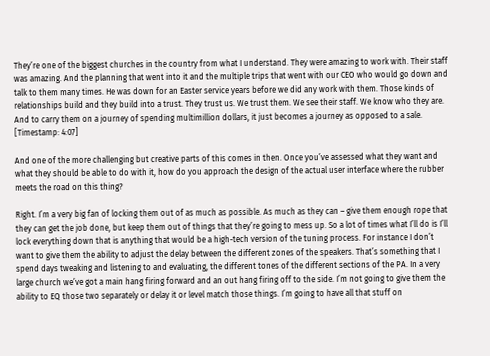They’re one of the biggest churches in the country from what I understand. They were amazing to work with. Their staff was amazing. And the planning that went into it and the multiple trips that went with our CEO who would go down and talk to them many times. He was down for an Easter service years before we did any work with them. Those kinds of relationships build and they build into a trust. They trust us. We trust them. We see their staff. We know who they are. And to carry them on a journey of spending multimillion dollars, it just becomes a journey as opposed to a sale. [Timestamp: 4:07]

And one of the more challenging but creative parts of this comes in then. Once you’ve assessed what they want and what they should be able to do with it, how do you approach the design of the actual user interface where the rubber meets the road on this thing?

Right. I’m a very big fan of locking them out of as much as possible. As much as they can – give them enough rope that they can get the job done, but keep them out of things that they’re going to mess up. So a lot of times what I’ll do is I’ll lock everything down that is anything that would be a high-tech version of the tuning process. For instance I don’t want to give them the ability to adjust the delay between the different zones of the speakers. That’s something that I spend days tweaking and listening to and evaluating, the different tones of the different sections of the PA. In a very large church we’ve got a main hang firing forward and an out hang firing off to the side. I’m not going to give them the ability to EQ those two separately or delay it or level match those things. I’m going to have all that stuff on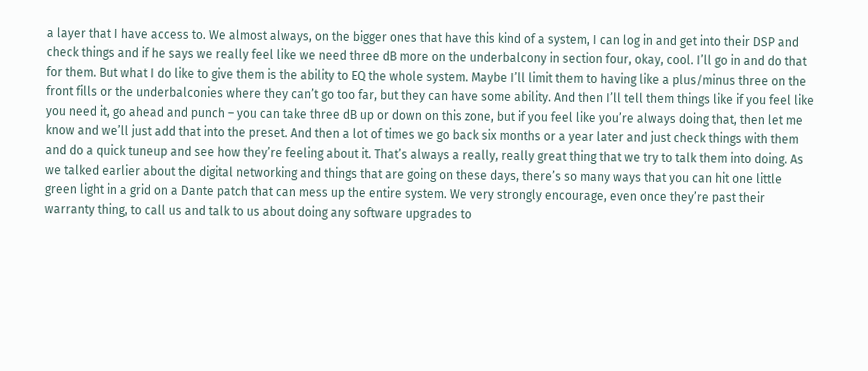a layer that I have access to. We almost always, on the bigger ones that have this kind of a system, I can log in and get into their DSP and check things and if he says we really feel like we need three dB more on the underbalcony in section four, okay, cool. I’ll go in and do that for them. But what I do like to give them is the ability to EQ the whole system. Maybe I’ll limit them to having like a plus/minus three on the front fills or the underbalconies where they can’t go too far, but they can have some ability. And then I’ll tell them things like if you feel like you need it, go ahead and punch – you can take three dB up or down on this zone, but if you feel like you’re always doing that, then let me know and we’ll just add that into the preset. And then a lot of times we go back six months or a year later and just check things with them and do a quick tuneup and see how they’re feeling about it. That’s always a really, really great thing that we try to talk them into doing. As we talked earlier about the digital networking and things that are going on these days, there’s so many ways that you can hit one little green light in a grid on a Dante patch that can mess up the entire system. We very strongly encourage, even once they’re past their warranty thing, to call us and talk to us about doing any software upgrades to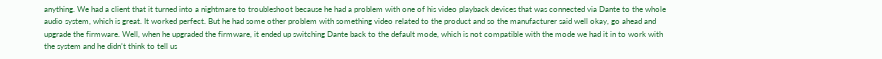anything. We had a client that it turned into a nightmare to troubleshoot because he had a problem with one of his video playback devices that was connected via Dante to the whole audio system, which is great. It worked perfect. But he had some other problem with something video related to the product and so the manufacturer said well okay, go ahead and upgrade the firmware. Well, when he upgraded the firmware, it ended up switching Dante back to the default mode, which is not compatible with the mode we had it in to work with the system and he didn’t think to tell us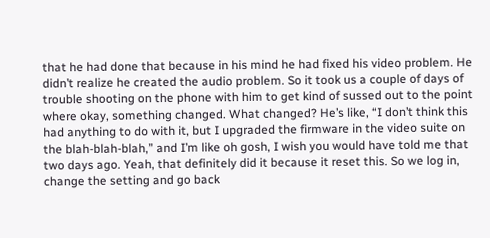that he had done that because in his mind he had fixed his video problem. He didn’t realize he created the audio problem. So it took us a couple of days of trouble shooting on the phone with him to get kind of sussed out to the point where okay, something changed. What changed? He’s like, “I don’t think this had anything to do with it, but I upgraded the firmware in the video suite on the blah-blah-blah,” and I’m like oh gosh, I wish you would have told me that two days ago. Yeah, that definitely did it because it reset this. So we log in, change the setting and go back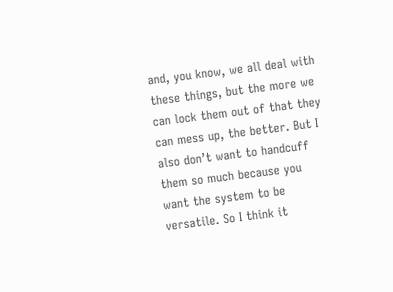and, you know, we all deal with these things, but the more we can lock them out of that they can mess up, the better. But I also don’t want to handcuff them so much because you want the system to be versatile. So I think it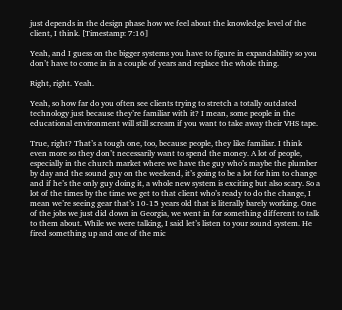just depends in the design phase how we feel about the knowledge level of the client, I think. [Timestamp: 7:16]

Yeah, and I guess on the bigger systems you have to figure in expandability so you don’t have to come in in a couple of years and replace the whole thing.

Right, right. Yeah.

Yeah, so how far do you often see clients trying to stretch a totally outdated technology just because they’re familiar with it? I mean, some people in the educational environment will still scream if you want to take away their VHS tape.

True, right? That’s a tough one, too, because people, they like familiar. I think even more so they don’t necessarily want to spend the money. A lot of people, especially in the church market where we have the guy who’s maybe the plumber by day and the sound guy on the weekend, it’s going to be a lot for him to change and if he’s the only guy doing it, a whole new system is exciting but also scary. So a lot of the times by the time we get to that client who’s ready to do the change, I mean we’re seeing gear that’s 10-15 years old that is literally barely working. One of the jobs we just did down in Georgia, we went in for something different to talk to them about. While we were talking, I said let’s listen to your sound system. He fired something up and one of the mic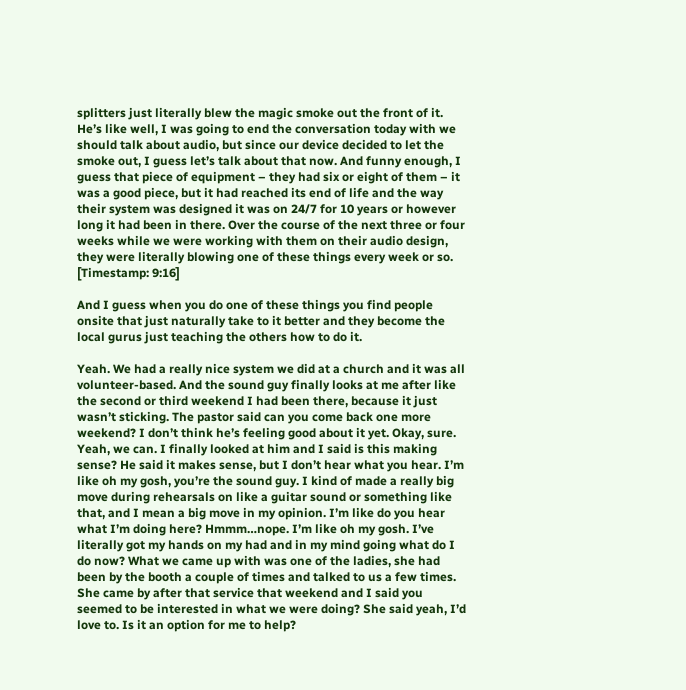splitters just literally blew the magic smoke out the front of it. He’s like well, I was going to end the conversation today with we should talk about audio, but since our device decided to let the smoke out, I guess let’s talk about that now. And funny enough, I guess that piece of equipment – they had six or eight of them – it was a good piece, but it had reached its end of life and the way their system was designed it was on 24/7 for 10 years or however long it had been in there. Over the course of the next three or four weeks while we were working with them on their audio design, they were literally blowing one of these things every week or so. [Timestamp: 9:16]

And I guess when you do one of these things you find people onsite that just naturally take to it better and they become the local gurus just teaching the others how to do it.

Yeah. We had a really nice system we did at a church and it was all volunteer-based. And the sound guy finally looks at me after like the second or third weekend I had been there, because it just wasn’t sticking. The pastor said can you come back one more weekend? I don’t think he’s feeling good about it yet. Okay, sure. Yeah, we can. I finally looked at him and I said is this making sense? He said it makes sense, but I don’t hear what you hear. I’m like oh my gosh, you’re the sound guy. I kind of made a really big move during rehearsals on like a guitar sound or something like that, and I mean a big move in my opinion. I’m like do you hear what I’m doing here? Hmmm…nope. I’m like oh my gosh. I’ve literally got my hands on my had and in my mind going what do I do now? What we came up with was one of the ladies, she had been by the booth a couple of times and talked to us a few times. She came by after that service that weekend and I said you seemed to be interested in what we were doing? She said yeah, I’d love to. Is it an option for me to help?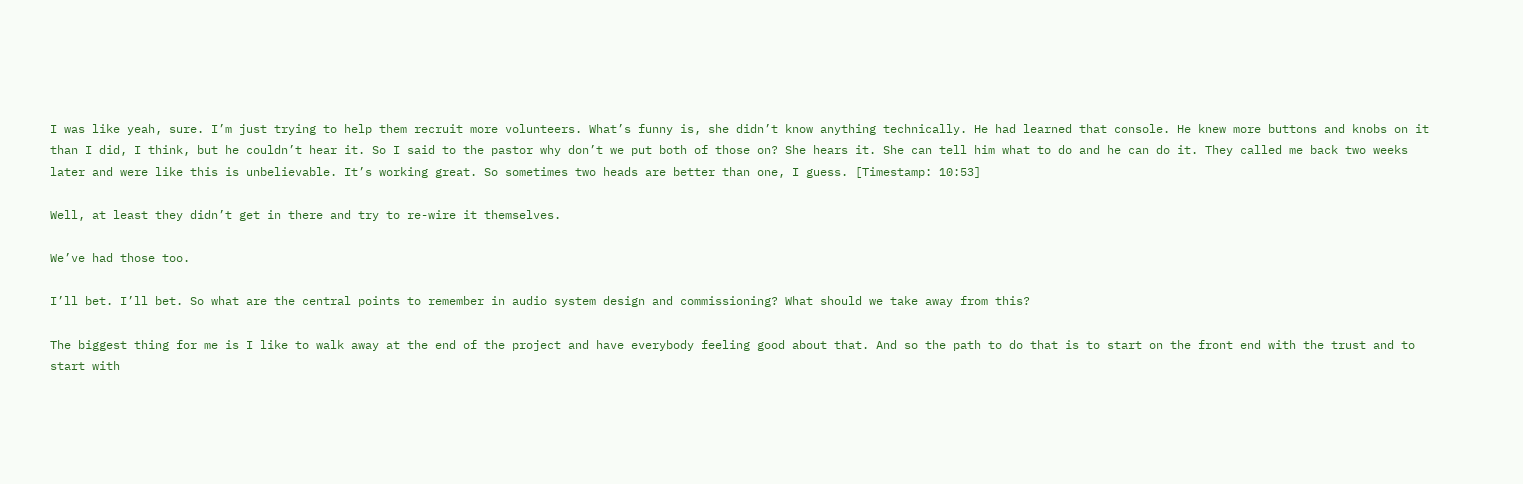I was like yeah, sure. I’m just trying to help them recruit more volunteers. What’s funny is, she didn’t know anything technically. He had learned that console. He knew more buttons and knobs on it than I did, I think, but he couldn’t hear it. So I said to the pastor why don’t we put both of those on? She hears it. She can tell him what to do and he can do it. They called me back two weeks later and were like this is unbelievable. It’s working great. So sometimes two heads are better than one, I guess. [Timestamp: 10:53]

Well, at least they didn’t get in there and try to re-wire it themselves.

We’ve had those too.

I’ll bet. I’ll bet. So what are the central points to remember in audio system design and commissioning? What should we take away from this?

The biggest thing for me is I like to walk away at the end of the project and have everybody feeling good about that. And so the path to do that is to start on the front end with the trust and to start with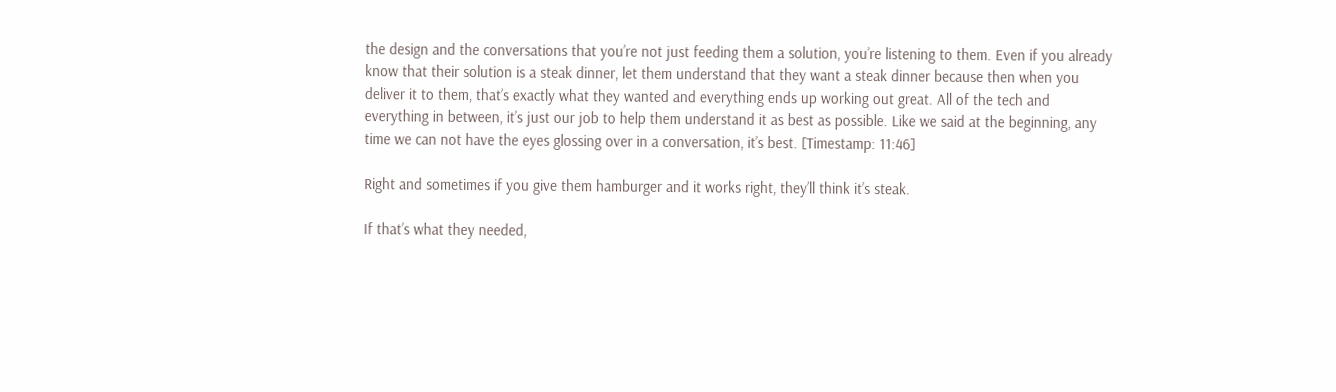the design and the conversations that you’re not just feeding them a solution, you’re listening to them. Even if you already know that their solution is a steak dinner, let them understand that they want a steak dinner because then when you deliver it to them, that’s exactly what they wanted and everything ends up working out great. All of the tech and everything in between, it’s just our job to help them understand it as best as possible. Like we said at the beginning, any time we can not have the eyes glossing over in a conversation, it’s best. [Timestamp: 11:46]

Right and sometimes if you give them hamburger and it works right, they’ll think it’s steak.

If that’s what they needed,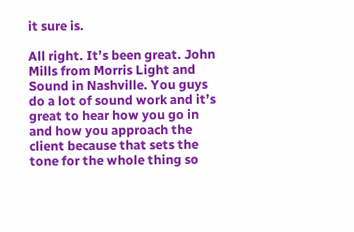it sure is.

All right. It’s been great. John Mills from Morris Light and Sound in Nashville. You guys do a lot of sound work and it’s great to hear how you go in and how you approach the client because that sets the tone for the whole thing so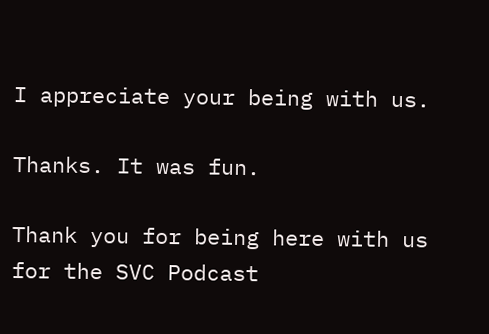I appreciate your being with us.

Thanks. It was fun.

Thank you for being here with us for the SVC Podcast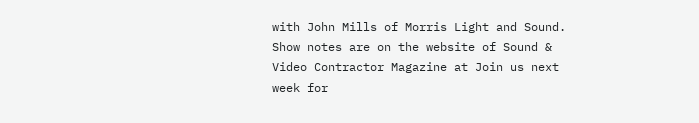with John Mills of Morris Light and Sound. Show notes are on the website of Sound & Video Contractor Magazine at Join us next week for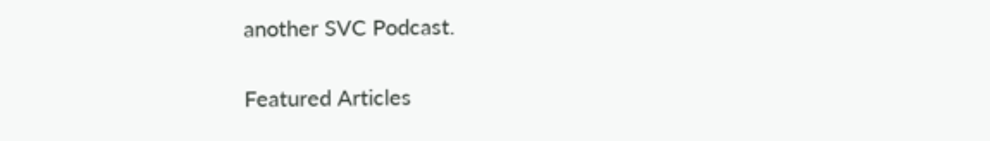another SVC Podcast.

Featured Articles